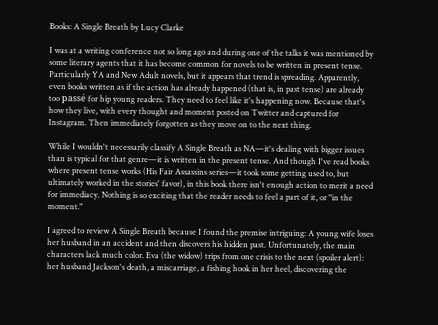Books: A Single Breath by Lucy Clarke

I was at a writing conference not so long ago and during one of the talks it was mentioned by some literary agents that it has become common for novels to be written in present tense. Particularly YA and New Adult novels, but it appears that trend is spreading. Apparently, even books written as if the action has already happened (that is, in past tense) are already too passé for hip young readers. They need to feel like it's happening now. Because that's how they live, with every thought and moment posted on Twitter and captured for Instagram. Then immediately forgotten as they move on to the next thing.

While I wouldn't necessarily classify A Single Breath as NA—it's dealing with bigger issues than is typical for that genre—it is written in the present tense. And though I've read books where present tense works (His Fair Assassins series—it took some getting used to, but ultimately worked in the stories' favor), in this book there isn't enough action to merit a need for immediacy. Nothing is so exciting that the reader needs to feel a part of it, or "in the moment."

I agreed to review A Single Breath because I found the premise intriguing: A young wife loses her husband in an accident and then discovers his hidden past. Unfortunately, the main characters lack much color. Eva (the widow) trips from one crisis to the next (spoiler alert): her husband Jackson's death, a miscarriage, a fishing hook in her heel, discovering the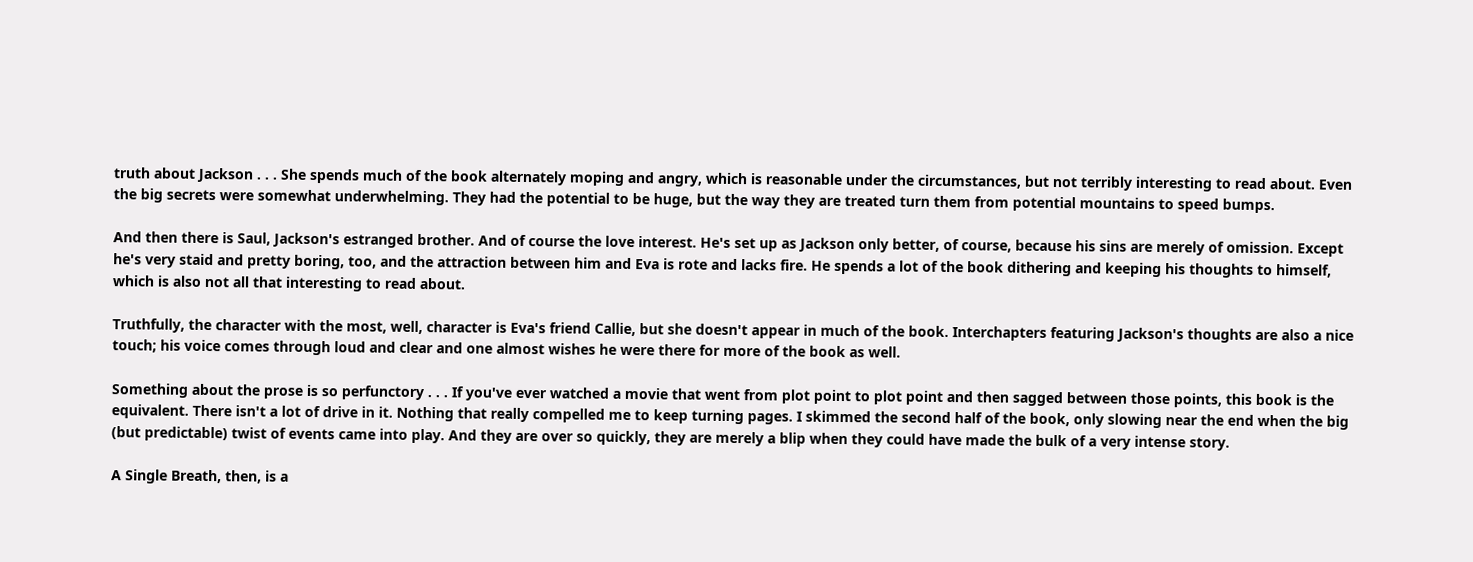truth about Jackson . . . She spends much of the book alternately moping and angry, which is reasonable under the circumstances, but not terribly interesting to read about. Even the big secrets were somewhat underwhelming. They had the potential to be huge, but the way they are treated turn them from potential mountains to speed bumps.

And then there is Saul, Jackson's estranged brother. And of course the love interest. He's set up as Jackson only better, of course, because his sins are merely of omission. Except he's very staid and pretty boring, too, and the attraction between him and Eva is rote and lacks fire. He spends a lot of the book dithering and keeping his thoughts to himself, which is also not all that interesting to read about.

Truthfully, the character with the most, well, character is Eva's friend Callie, but she doesn't appear in much of the book. Interchapters featuring Jackson's thoughts are also a nice touch; his voice comes through loud and clear and one almost wishes he were there for more of the book as well.

Something about the prose is so perfunctory . . . If you've ever watched a movie that went from plot point to plot point and then sagged between those points, this book is the equivalent. There isn't a lot of drive in it. Nothing that really compelled me to keep turning pages. I skimmed the second half of the book, only slowing near the end when the big (but predictable) twist of events came into play. And they are over so quickly, they are merely a blip when they could have made the bulk of a very intense story.

A Single Breath, then, is a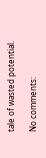tale of wasted potential.

No comments: